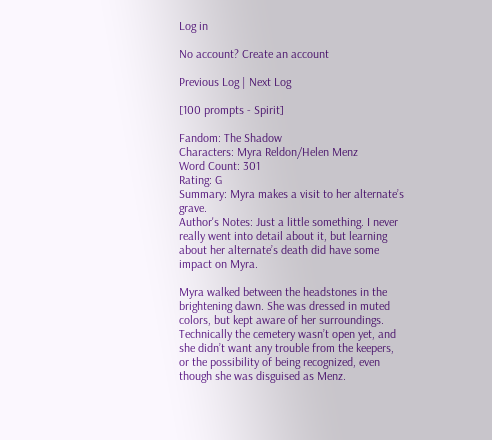Log in

No account? Create an account

Previous Log | Next Log

[100 prompts - Spirit]

Fandom: The Shadow
Characters: Myra Reldon/Helen Menz
Word Count: 301
Rating: G
Summary: Myra makes a visit to her alternate’s grave.
Author's Notes: Just a little something. I never really went into detail about it, but learning about her alternate’s death did have some impact on Myra.

Myra walked between the headstones in the brightening dawn. She was dressed in muted colors, but kept aware of her surroundings. Technically the cemetery wasn’t open yet, and she didn’t want any trouble from the keepers, or the possibility of being recognized, even though she was disguised as Menz.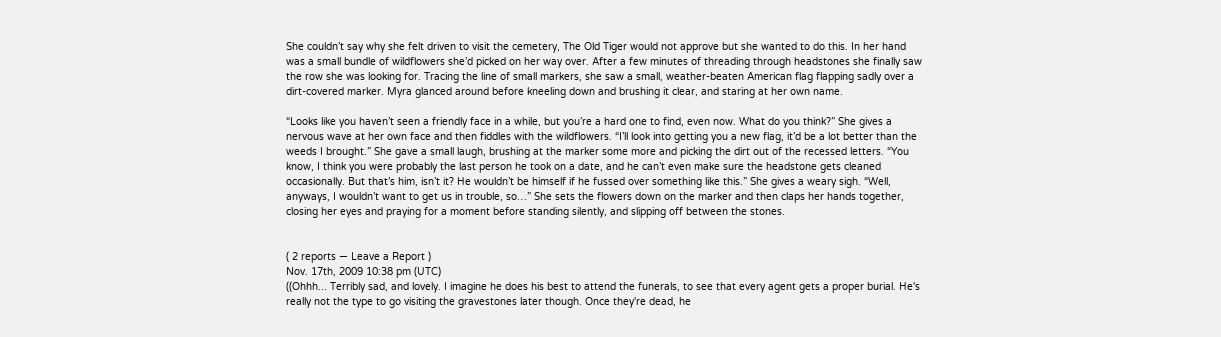She couldn’t say why she felt driven to visit the cemetery, The Old Tiger would not approve but she wanted to do this. In her hand was a small bundle of wildflowers she’d picked on her way over. After a few minutes of threading through headstones she finally saw the row she was looking for. Tracing the line of small markers, she saw a small, weather-beaten American flag flapping sadly over a dirt-covered marker. Myra glanced around before kneeling down and brushing it clear, and staring at her own name.

“Looks like you haven’t seen a friendly face in a while, but you’re a hard one to find, even now. What do you think?” She gives a nervous wave at her own face and then fiddles with the wildflowers. “I’ll look into getting you a new flag, it’d be a lot better than the weeds I brought.” She gave a small laugh, brushing at the marker some more and picking the dirt out of the recessed letters. “You know, I think you were probably the last person he took on a date, and he can’t even make sure the headstone gets cleaned occasionally. But that’s him, isn’t it? He wouldn’t be himself if he fussed over something like this.” She gives a weary sigh. “Well, anyways, I wouldn’t want to get us in trouble, so…” She sets the flowers down on the marker and then claps her hands together, closing her eyes and praying for a moment before standing silently, and slipping off between the stones.


( 2 reports — Leave a Report )
Nov. 17th, 2009 10:38 pm (UTC)
((Ohhh... Terribly sad, and lovely. I imagine he does his best to attend the funerals, to see that every agent gets a proper burial. He's really not the type to go visiting the gravestones later though. Once they're dead, he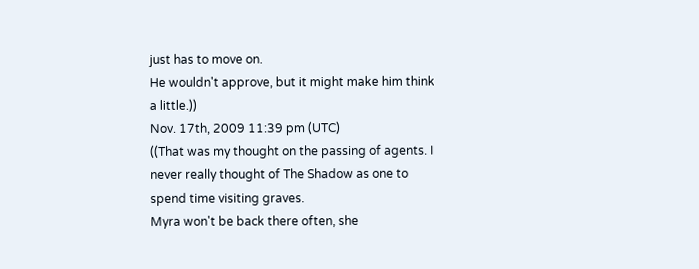just has to move on.
He wouldn't approve, but it might make him think a little.))
Nov. 17th, 2009 11:39 pm (UTC)
((That was my thought on the passing of agents. I never really thought of The Shadow as one to spend time visiting graves.
Myra won't be back there often, she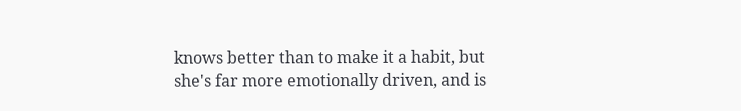knows better than to make it a habit, but she's far more emotionally driven, and is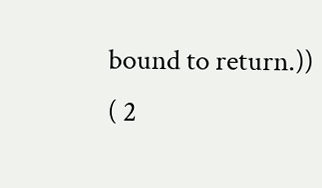bound to return.))
( 2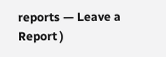reports — Leave a Report )